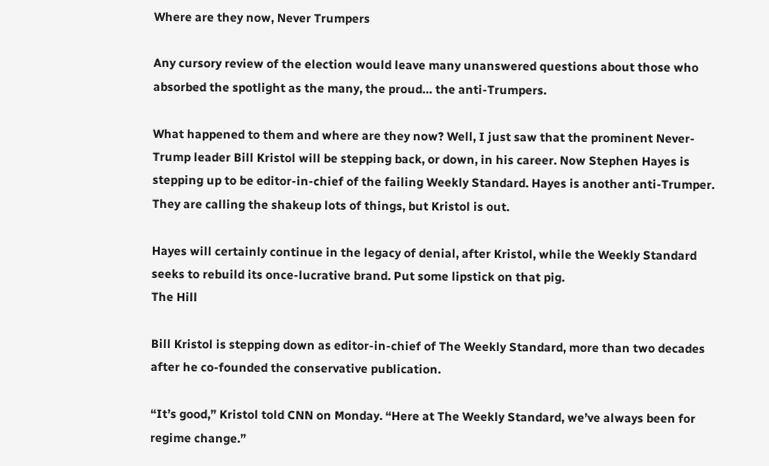Where are they now, Never Trumpers

Any cursory review of the election would leave many unanswered questions about those who absorbed the spotlight as the many, the proud… the anti-Trumpers.

What happened to them and where are they now? Well, I just saw that the prominent Never-Trump leader Bill Kristol will be stepping back, or down, in his career. Now Stephen Hayes is stepping up to be editor-in-chief of the failing Weekly Standard. Hayes is another anti-Trumper. They are calling the shakeup lots of things, but Kristol is out.

Hayes will certainly continue in the legacy of denial, after Kristol, while the Weekly Standard seeks to rebuild its once-lucrative brand. Put some lipstick on that pig.
The Hill

Bill Kristol is stepping down as editor-in-chief of The Weekly Standard, more than two decades after he co-founded the conservative publication.

“It’s good,” Kristol told CNN on Monday. “Here at The Weekly Standard, we’ve always been for regime change.”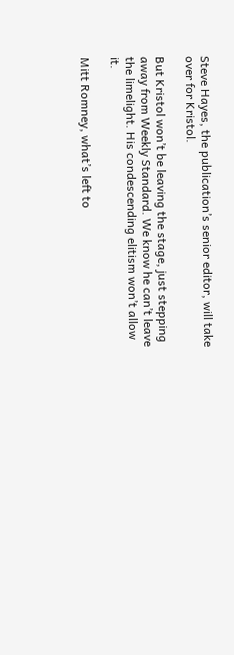Steve Hayes, the publication’s senior editor, will take over for Kristol.

But Kristol won’t be leaving the stage, just stepping away from Weekly Standard. We know he can’t leave the limelight. His condescending elitism won’t allow it.

Mitt Romney, what’s left to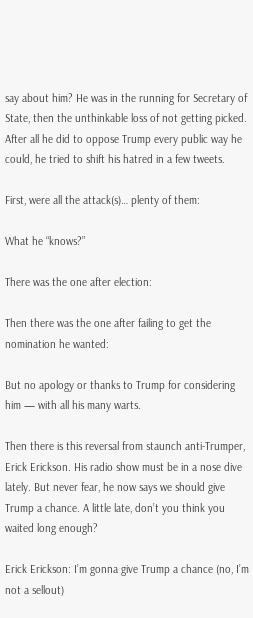say about him? He was in the running for Secretary of State, then the unthinkable loss of not getting picked. After all he did to oppose Trump every public way he could, he tried to shift his hatred in a few tweets.

First, were all the attack(s)… plenty of them:

What he “knows?”

There was the one after election:

Then there was the one after failing to get the nomination he wanted:

But no apology or thanks to Trump for considering him — with all his many warts.

Then there is this reversal from staunch anti-Trumper, Erick Erickson. His radio show must be in a nose dive lately. But never fear, he now says we should give Trump a chance. A little late, don’t you think you waited long enough?

Erick Erickson: I’m gonna give Trump a chance (no, I’m not a sellout)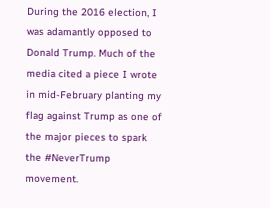During the 2016 election, I was adamantly opposed to Donald Trump. Much of the media cited a piece I wrote in mid-February planting my flag against Trump as one of the major pieces to spark the #NeverTrump movement.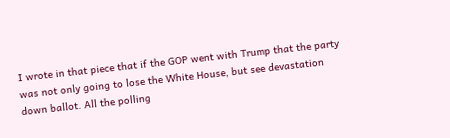I wrote in that piece that if the GOP went with Trump that the party was not only going to lose the White House, but see devastation down ballot. All the polling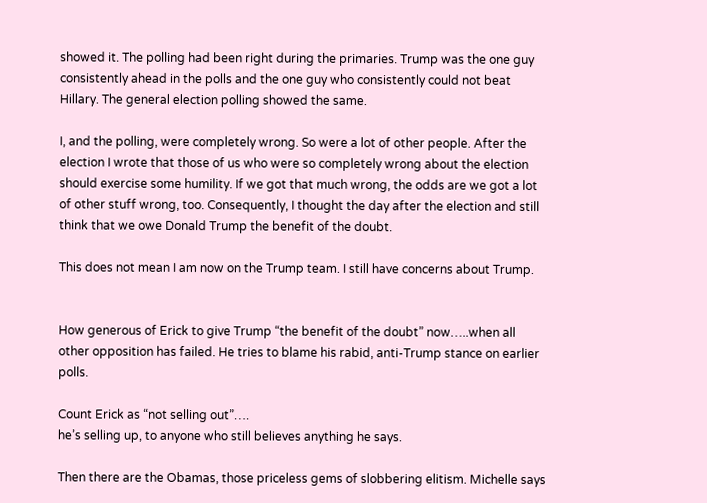showed it. The polling had been right during the primaries. Trump was the one guy consistently ahead in the polls and the one guy who consistently could not beat Hillary. The general election polling showed the same.

I, and the polling, were completely wrong. So were a lot of other people. After the election I wrote that those of us who were so completely wrong about the election should exercise some humility. If we got that much wrong, the odds are we got a lot of other stuff wrong, too. Consequently, I thought the day after the election and still think that we owe Donald Trump the benefit of the doubt.

This does not mean I am now on the Trump team. I still have concerns about Trump.


How generous of Erick to give Trump “the benefit of the doubt” now…..when all other opposition has failed. He tries to blame his rabid, anti-Trump stance on earlier polls.

Count Erick as “not selling out”….
he’s selling up, to anyone who still believes anything he says.

Then there are the Obamas, those priceless gems of slobbering elitism. Michelle says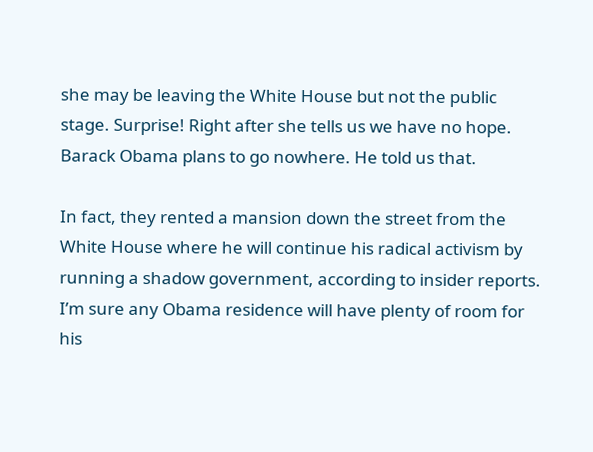she may be leaving the White House but not the public stage. Surprise! Right after she tells us we have no hope. Barack Obama plans to go nowhere. He told us that.

In fact, they rented a mansion down the street from the White House where he will continue his radical activism by running a shadow government, according to insider reports. I’m sure any Obama residence will have plenty of room for his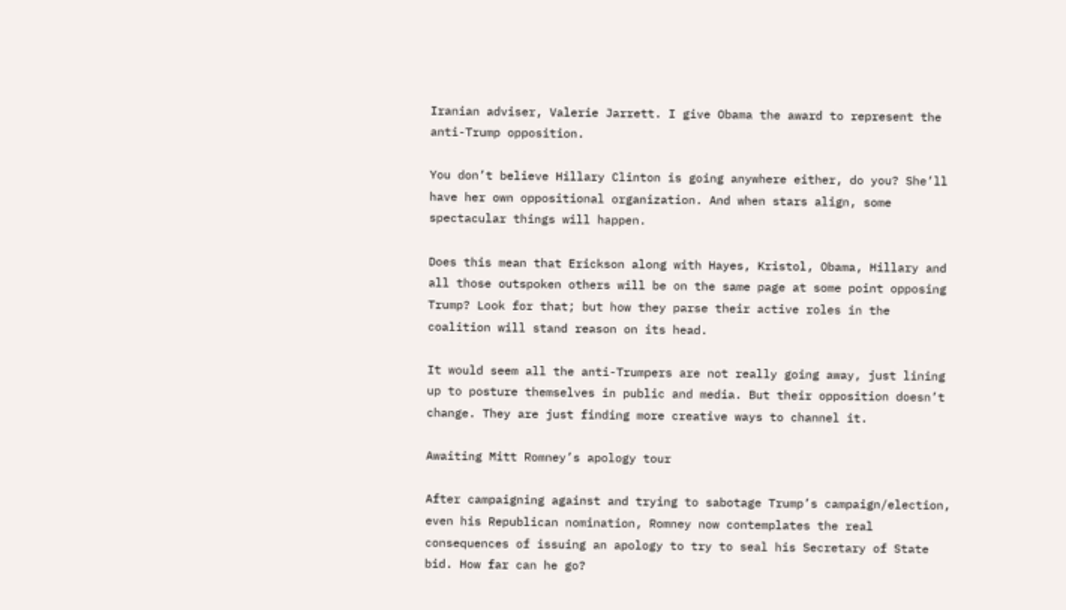Iranian adviser, Valerie Jarrett. I give Obama the award to represent the anti-Trump opposition.

You don’t believe Hillary Clinton is going anywhere either, do you? She’ll have her own oppositional organization. And when stars align, some spectacular things will happen.

Does this mean that Erickson along with Hayes, Kristol, Obama, Hillary and all those outspoken others will be on the same page at some point opposing Trump? Look for that; but how they parse their active roles in the coalition will stand reason on its head.

It would seem all the anti-Trumpers are not really going away, just lining up to posture themselves in public and media. But their opposition doesn’t change. They are just finding more creative ways to channel it.

Awaiting Mitt Romney’s apology tour

After campaigning against and trying to sabotage Trump’s campaign/election, even his Republican nomination, Romney now contemplates the real consequences of issuing an apology to try to seal his Secretary of State bid. How far can he go?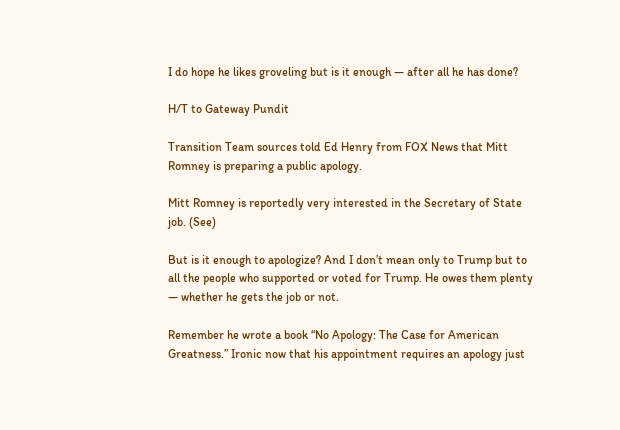I do hope he likes groveling but is it enough — after all he has done?

H/T to Gateway Pundit

Transition Team sources told Ed Henry from FOX News that Mitt Romney is preparing a public apology.

Mitt Romney is reportedly very interested in the Secretary of State job. (See)

But is it enough to apologize? And I don’t mean only to Trump but to all the people who supported or voted for Trump. He owes them plenty — whether he gets the job or not.

Remember he wrote a book “No Apology: The Case for American Greatness.” Ironic now that his appointment requires an apology just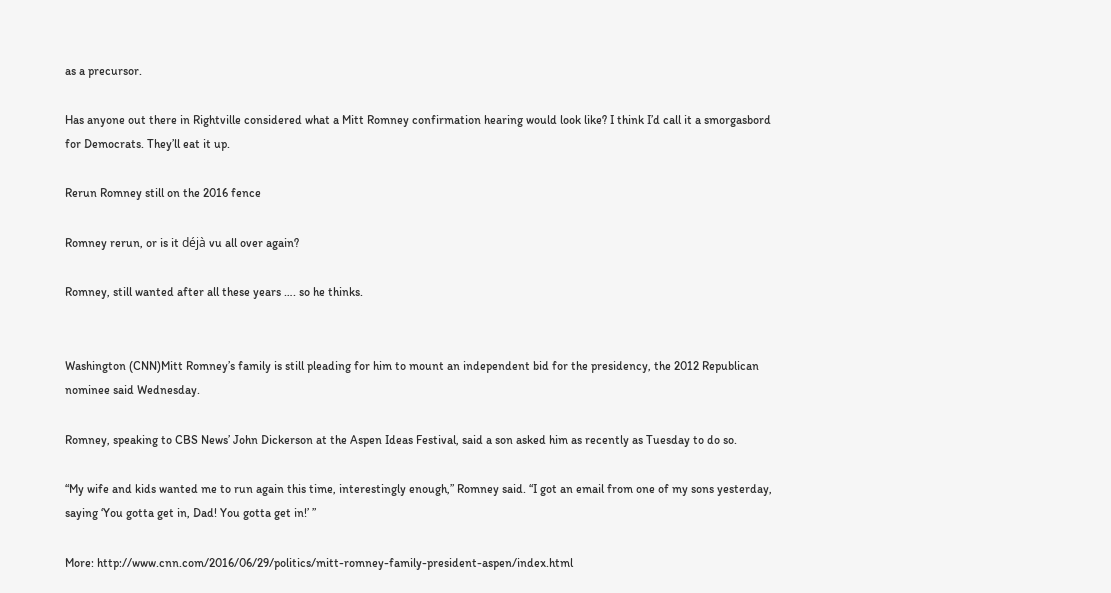as a precursor.

Has anyone out there in Rightville considered what a Mitt Romney confirmation hearing would look like? I think I’d call it a smorgasbord for Democrats. They’ll eat it up.

Rerun Romney still on the 2016 fence

Romney rerun, or is it déjà vu all over again?

Romney, still wanted after all these years …. so he thinks.


Washington (CNN)Mitt Romney’s family is still pleading for him to mount an independent bid for the presidency, the 2012 Republican nominee said Wednesday.

Romney, speaking to CBS News’ John Dickerson at the Aspen Ideas Festival, said a son asked him as recently as Tuesday to do so.

“My wife and kids wanted me to run again this time, interestingly enough,” Romney said. “I got an email from one of my sons yesterday, saying ‘You gotta get in, Dad! You gotta get in!’ ”

More: http://www.cnn.com/2016/06/29/politics/mitt-romney-family-president-aspen/index.html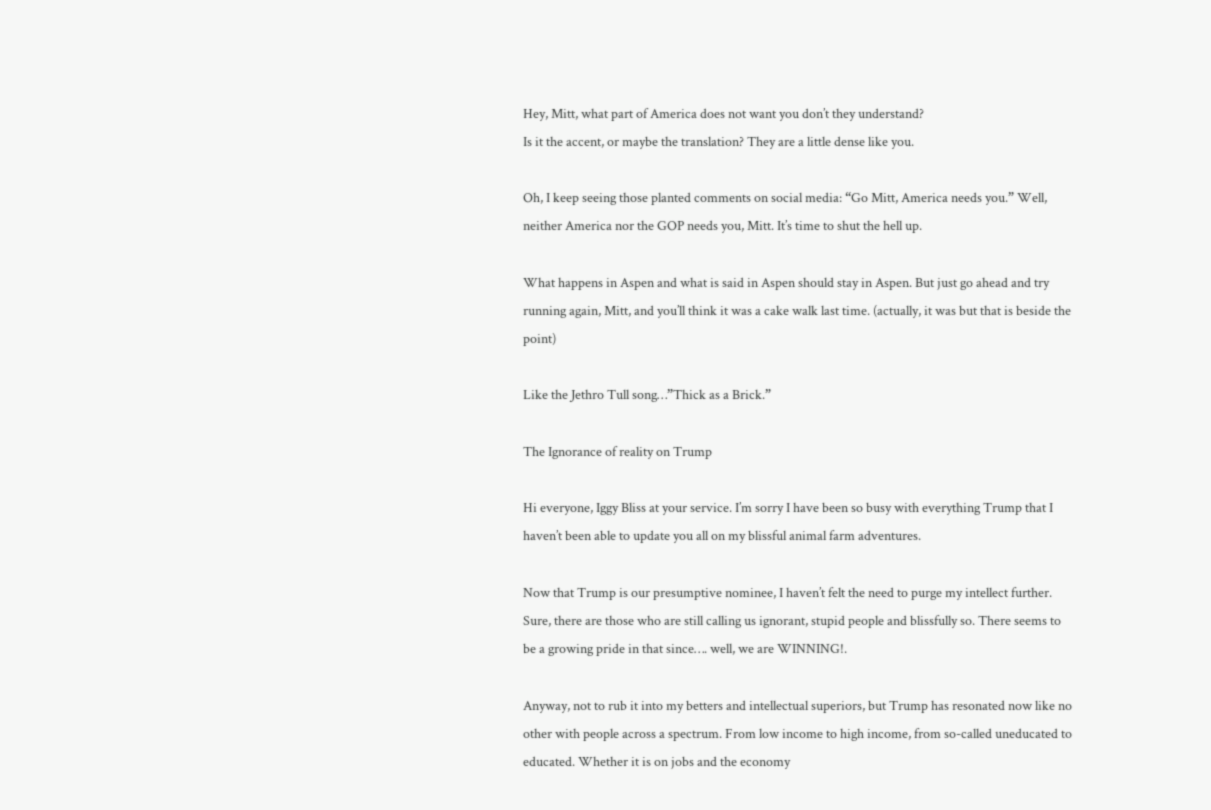Hey, Mitt, what part of America does not want you don’t they understand?
Is it the accent, or maybe the translation? They are a little dense like you.

Oh, I keep seeing those planted comments on social media: “Go Mitt, America needs you.” Well, neither America nor the GOP needs you, Mitt. It’s time to shut the hell up.

What happens in Aspen and what is said in Aspen should stay in Aspen. But just go ahead and try running again, Mitt, and you’ll think it was a cake walk last time. (actually, it was but that is beside the point)

Like the Jethro Tull song…”Thick as a Brick.”

The Ignorance of reality on Trump

Hi everyone, Iggy Bliss at your service. I’m sorry I have been so busy with everything Trump that I haven’t been able to update you all on my blissful animal farm adventures.

Now that Trump is our presumptive nominee, I haven’t felt the need to purge my intellect further. Sure, there are those who are still calling us ignorant, stupid people and blissfully so. There seems to be a growing pride in that since…. well, we are WINNING!.

Anyway, not to rub it into my betters and intellectual superiors, but Trump has resonated now like no other with people across a spectrum. From low income to high income, from so-called uneducated to educated. Whether it is on jobs and the economy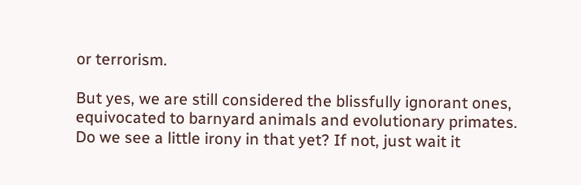or terrorism.

But yes, we are still considered the blissfully ignorant ones, equivocated to barnyard animals and evolutionary primates. Do we see a little irony in that yet? If not, just wait it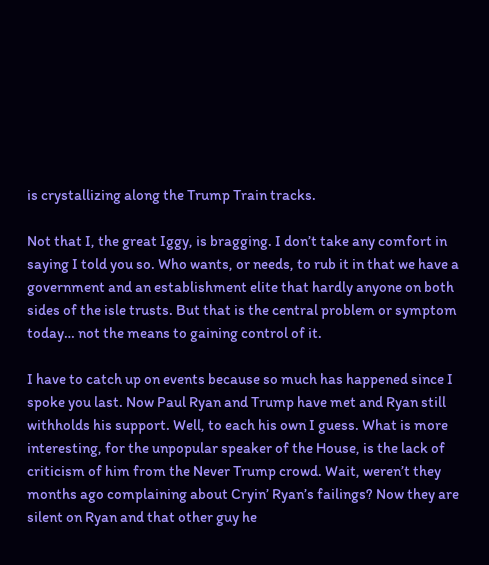is crystallizing along the Trump Train tracks.

Not that I, the great Iggy, is bragging. I don’t take any comfort in saying I told you so. Who wants, or needs, to rub it in that we have a government and an establishment elite that hardly anyone on both sides of the isle trusts. But that is the central problem or symptom today… not the means to gaining control of it.

I have to catch up on events because so much has happened since I spoke you last. Now Paul Ryan and Trump have met and Ryan still withholds his support. Well, to each his own I guess. What is more interesting, for the unpopular speaker of the House, is the lack of criticism of him from the Never Trump crowd. Wait, weren’t they months ago complaining about Cryin’ Ryan’s failings? Now they are silent on Ryan and that other guy he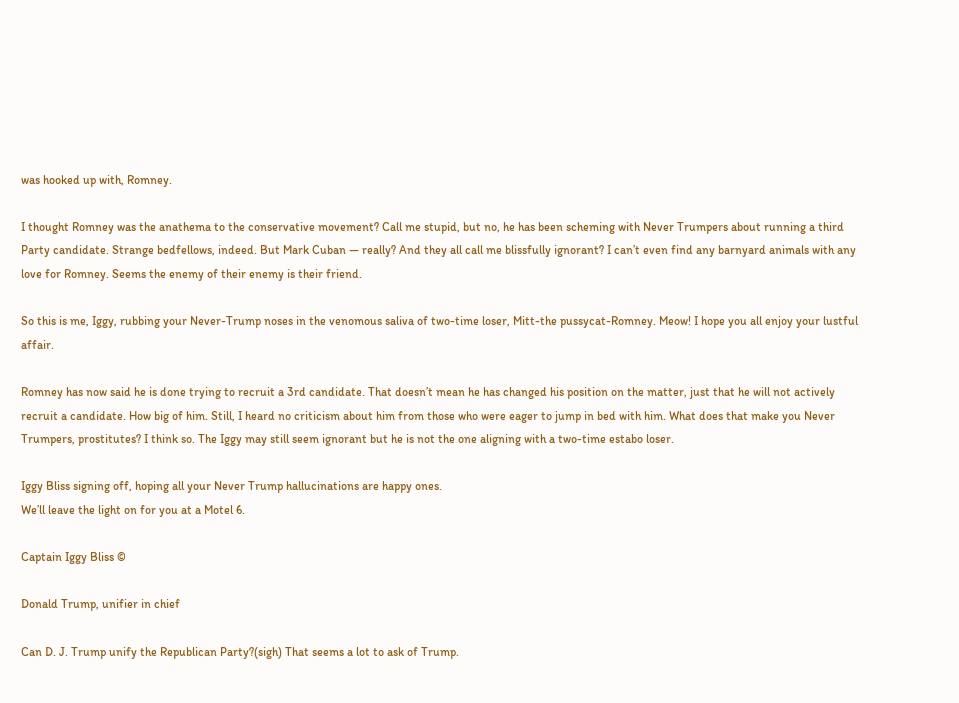was hooked up with, Romney.

I thought Romney was the anathema to the conservative movement? Call me stupid, but no, he has been scheming with Never Trumpers about running a third Party candidate. Strange bedfellows, indeed. But Mark Cuban — really? And they all call me blissfully ignorant? I can’t even find any barnyard animals with any love for Romney. Seems the enemy of their enemy is their friend.

So this is me, Iggy, rubbing your Never-Trump noses in the venomous saliva of two-time loser, Mitt-the pussycat-Romney. Meow! I hope you all enjoy your lustful affair.

Romney has now said he is done trying to recruit a 3rd candidate. That doesn’t mean he has changed his position on the matter, just that he will not actively recruit a candidate. How big of him. Still, I heard no criticism about him from those who were eager to jump in bed with him. What does that make you Never Trumpers, prostitutes? I think so. The Iggy may still seem ignorant but he is not the one aligning with a two-time estabo loser.

Iggy Bliss signing off, hoping all your Never Trump hallucinations are happy ones.
We’ll leave the light on for you at a Motel 6.

Captain Iggy Bliss ©

Donald Trump, unifier in chief

Can D. J. Trump unify the Republican Party?(sigh) That seems a lot to ask of Trump.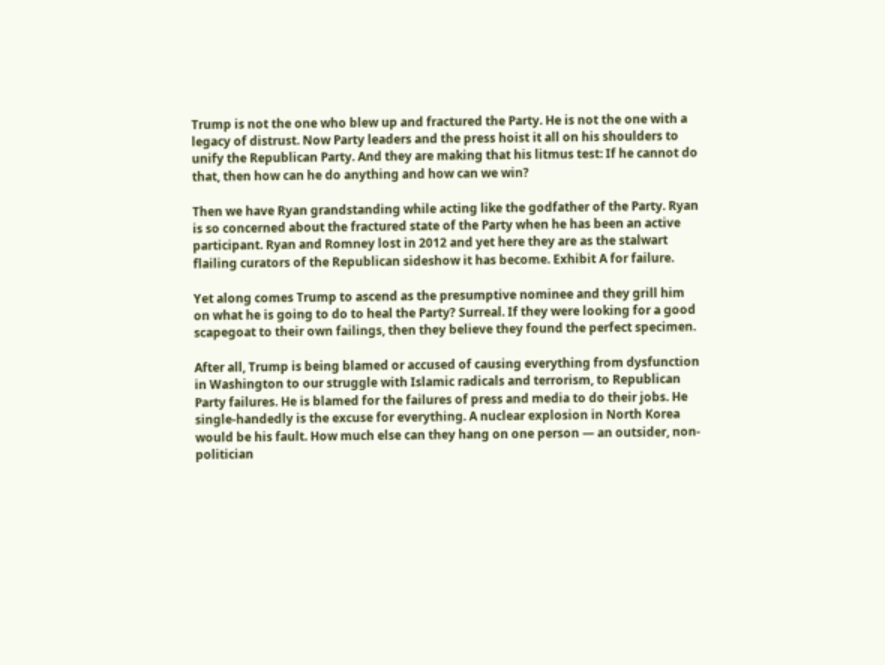Trump is not the one who blew up and fractured the Party. He is not the one with a legacy of distrust. Now Party leaders and the press hoist it all on his shoulders to unify the Republican Party. And they are making that his litmus test: If he cannot do that, then how can he do anything and how can we win?

Then we have Ryan grandstanding while acting like the godfather of the Party. Ryan is so concerned about the fractured state of the Party when he has been an active participant. Ryan and Romney lost in 2012 and yet here they are as the stalwart flailing curators of the Republican sideshow it has become. Exhibit A for failure.

Yet along comes Trump to ascend as the presumptive nominee and they grill him on what he is going to do to heal the Party? Surreal. If they were looking for a good scapegoat to their own failings, then they believe they found the perfect specimen.

After all, Trump is being blamed or accused of causing everything from dysfunction in Washington to our struggle with Islamic radicals and terrorism, to Republican Party failures. He is blamed for the failures of press and media to do their jobs. He single-handedly is the excuse for everything. A nuclear explosion in North Korea would be his fault. How much else can they hang on one person — an outsider, non-politician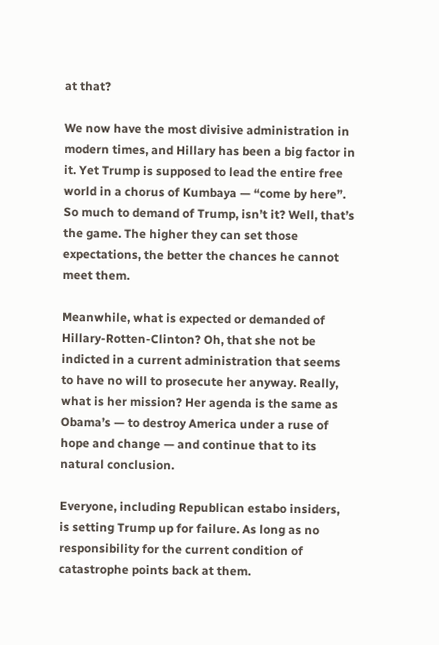at that?

We now have the most divisive administration in modern times, and Hillary has been a big factor in it. Yet Trump is supposed to lead the entire free world in a chorus of Kumbaya — “come by here”. So much to demand of Trump, isn’t it? Well, that’s the game. The higher they can set those expectations, the better the chances he cannot meet them.

Meanwhile, what is expected or demanded of Hillary-Rotten-Clinton? Oh, that she not be indicted in a current administration that seems to have no will to prosecute her anyway. Really, what is her mission? Her agenda is the same as Obama’s — to destroy America under a ruse of hope and change — and continue that to its natural conclusion.

Everyone, including Republican estabo insiders, is setting Trump up for failure. As long as no responsibility for the current condition of catastrophe points back at them.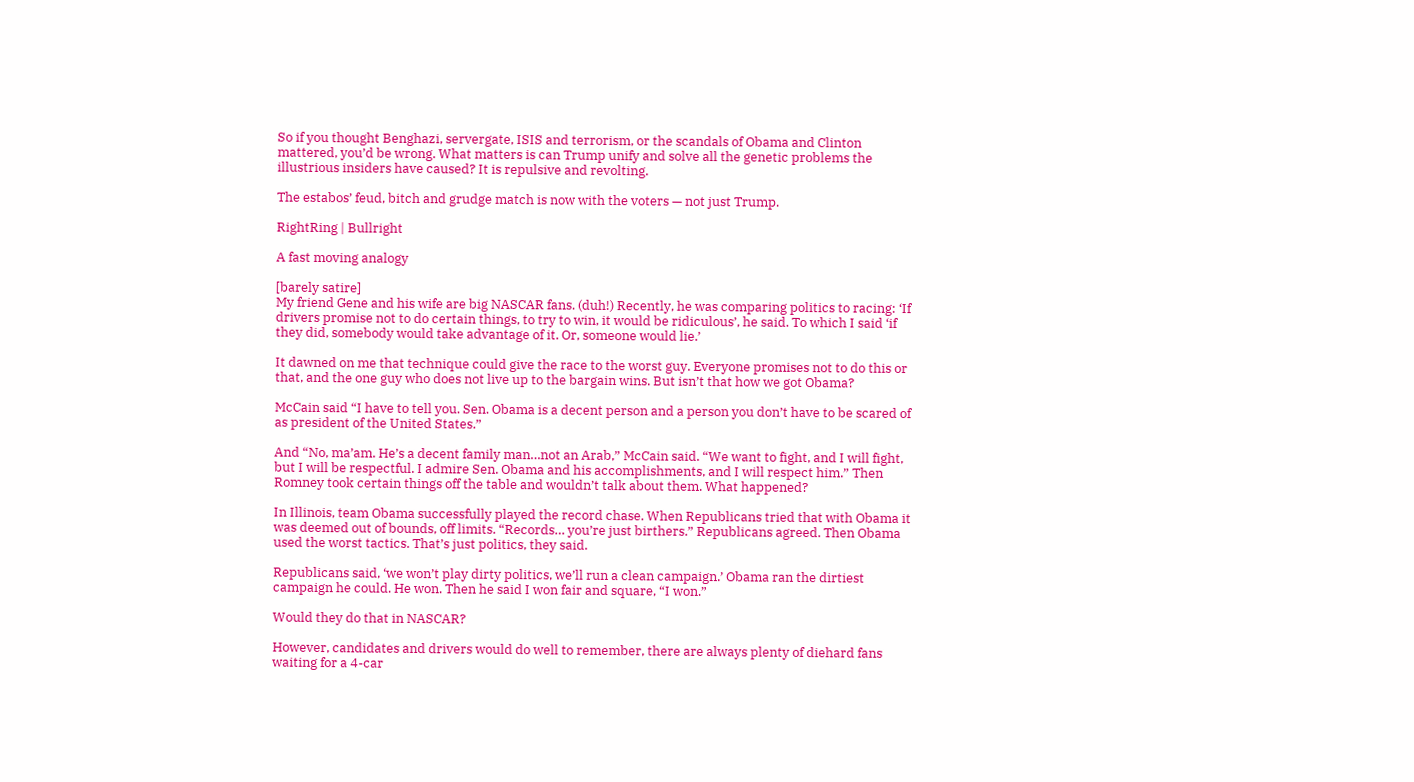So if you thought Benghazi, servergate, ISIS and terrorism, or the scandals of Obama and Clinton mattered, you’d be wrong. What matters is can Trump unify and solve all the genetic problems the illustrious insiders have caused? It is repulsive and revolting.

The estabos’ feud, bitch and grudge match is now with the voters — not just Trump.

RightRing | Bullright

A fast moving analogy

[barely satire]
My friend Gene and his wife are big NASCAR fans. (duh!) Recently, he was comparing politics to racing: ‘If drivers promise not to do certain things, to try to win, it would be ridiculous’, he said. To which I said ‘if they did, somebody would take advantage of it. Or, someone would lie.’

It dawned on me that technique could give the race to the worst guy. Everyone promises not to do this or that, and the one guy who does not live up to the bargain wins. But isn’t that how we got Obama?

McCain said “I have to tell you. Sen. Obama is a decent person and a person you don’t have to be scared of as president of the United States.”

And “No, ma’am. He’s a decent family man…not an Arab,” McCain said. “We want to fight, and I will fight, but I will be respectful. I admire Sen. Obama and his accomplishments, and I will respect him.” Then Romney took certain things off the table and wouldn’t talk about them. What happened?

In Illinois, team Obama successfully played the record chase. When Republicans tried that with Obama it was deemed out of bounds, off limits. “Records… you’re just birthers.” Republicans agreed. Then Obama used the worst tactics. That’s just politics, they said.

Republicans said, ‘we won’t play dirty politics, we’ll run a clean campaign.’ Obama ran the dirtiest campaign he could. He won. Then he said I won fair and square, “I won.”

Would they do that in NASCAR?

However, candidates and drivers would do well to remember, there are always plenty of diehard fans waiting for a 4-car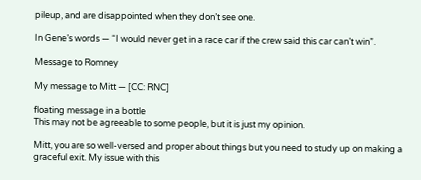pileup, and are disappointed when they don’t see one.

In Gene’s words — “I would never get in a race car if the crew said this car can’t win”.

Message to Romney

My message to Mitt — [CC: RNC]

floating message in a bottle
This may not be agreeable to some people, but it is just my opinion.

Mitt, you are so well-versed and proper about things but you need to study up on making a graceful exit. My issue with this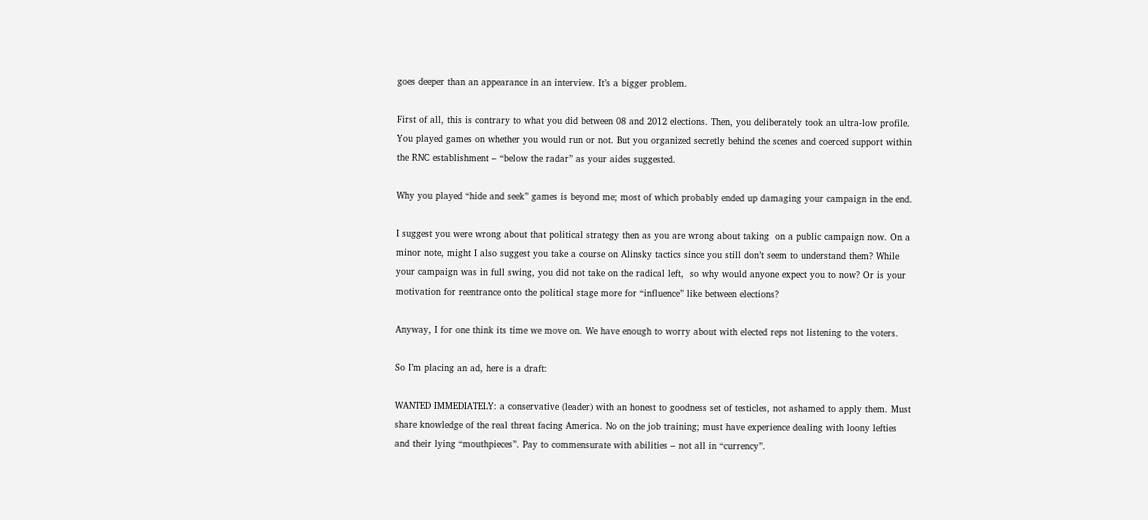goes deeper than an appearance in an interview. It’s a bigger problem.

First of all, this is contrary to what you did between 08 and 2012 elections. Then, you deliberately took an ultra-low profile. You played games on whether you would run or not. But you organized secretly behind the scenes and coerced support within the RNC establishment – “below the radar” as your aides suggested.

Why you played “hide and seek” games is beyond me; most of which probably ended up damaging your campaign in the end.

I suggest you were wrong about that political strategy then as you are wrong about taking  on a public campaign now. On a minor note, might I also suggest you take a course on Alinsky tactics since you still don’t seem to understand them? While your campaign was in full swing, you did not take on the radical left,  so why would anyone expect you to now? Or is your motivation for reentrance onto the political stage more for “influence” like between elections?

Anyway, I for one think its time we move on. We have enough to worry about with elected reps not listening to the voters.

So I’m placing an ad, here is a draft:

WANTED IMMEDIATELY: a conservative (leader) with an honest to goodness set of testicles, not ashamed to apply them. Must share knowledge of the real threat facing America. No on the job training; must have experience dealing with loony lefties and their lying “mouthpieces”. Pay to commensurate with abilities – not all in “currency”.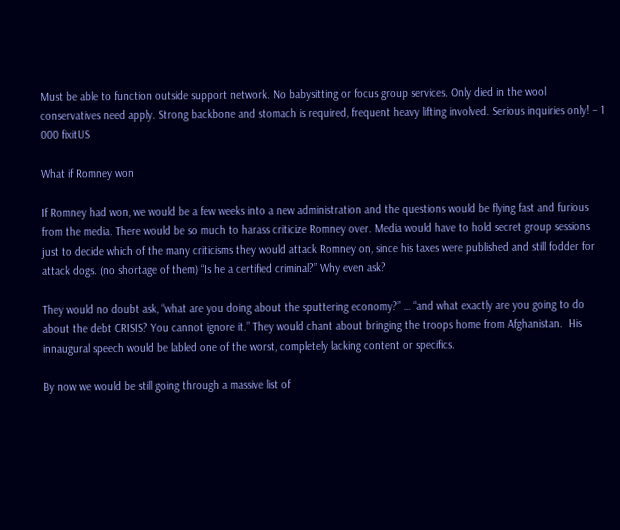Must be able to function outside support network. No babysitting or focus group services. Only died in the wool conservatives need apply. Strong backbone and stomach is required, frequent heavy lifting involved. Serious inquiries only! – 1 000 fixitUS

What if Romney won

If Romney had won, we would be a few weeks into a new administration and the questions would be flying fast and furious from the media. There would be so much to harass criticize Romney over. Media would have to hold secret group sessions just to decide which of the many criticisms they would attack Romney on, since his taxes were published and still fodder for attack dogs. (no shortage of them) “Is he a certified criminal?” Why even ask?

They would no doubt ask, “what are you doing about the sputtering economy?” … “and what exactly are you going to do about the debt CRISIS? You cannot ignore it.” They would chant about bringing the troops home from Afghanistan.  His innaugural speech would be labled one of the worst, completely lacking content or specifics.

By now we would be still going through a massive list of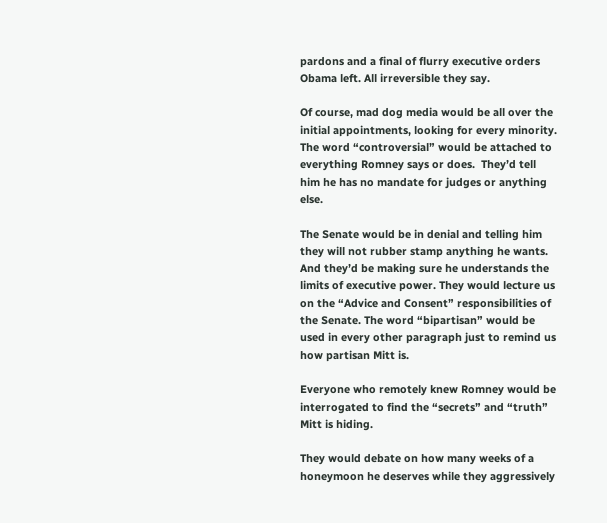pardons and a final of flurry executive orders Obama left. All irreversible they say.

Of course, mad dog media would be all over the initial appointments, looking for every minority. The word “controversial” would be attached to everything Romney says or does.  They’d tell him he has no mandate for judges or anything else.

The Senate would be in denial and telling him they will not rubber stamp anything he wants.  And they’d be making sure he understands the limits of executive power. They would lecture us on the “Advice and Consent” responsibilities of the Senate. The word “bipartisan” would be used in every other paragraph just to remind us how partisan Mitt is.

Everyone who remotely knew Romney would be interrogated to find the “secrets” and “truth” Mitt is hiding.

They would debate on how many weeks of a honeymoon he deserves while they aggressively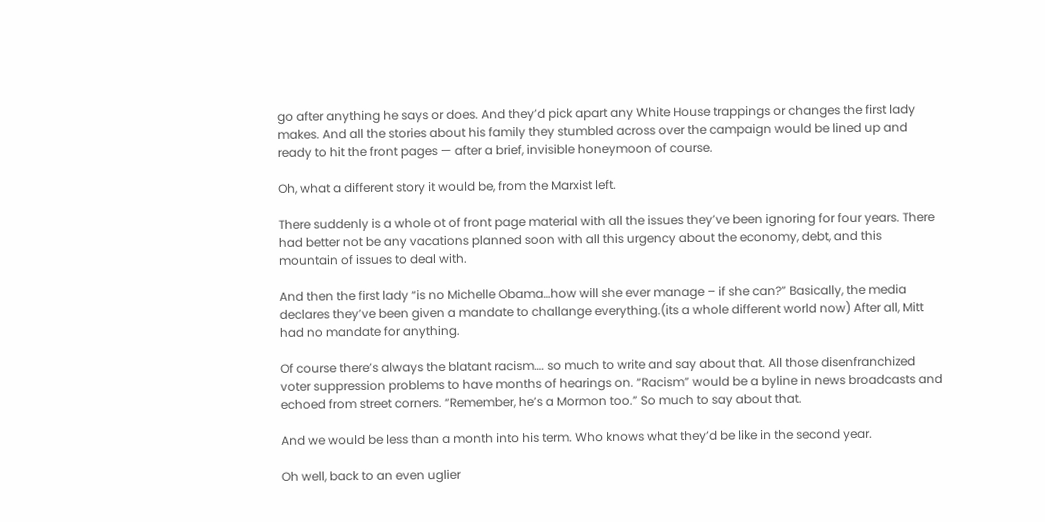go after anything he says or does. And they’d pick apart any White House trappings or changes the first lady makes. And all the stories about his family they stumbled across over the campaign would be lined up and ready to hit the front pages — after a brief, invisible honeymoon of course.

Oh, what a different story it would be, from the Marxist left.

There suddenly is a whole ot of front page material with all the issues they’ve been ignoring for four years. There had better not be any vacations planned soon with all this urgency about the economy, debt, and this mountain of issues to deal with.

And then the first lady “is no Michelle Obama…how will she ever manage – if she can?” Basically, the media declares they’ve been given a mandate to challange everything.(its a whole different world now) After all, Mitt had no mandate for anything.

Of course there’s always the blatant racism…. so much to write and say about that. All those disenfranchized voter suppression problems to have months of hearings on. “Racism” would be a byline in news broadcasts and echoed from street corners. “Remember, he’s a Mormon too.” So much to say about that.

And we would be less than a month into his term. Who knows what they’d be like in the second year.

Oh well, back to an even uglier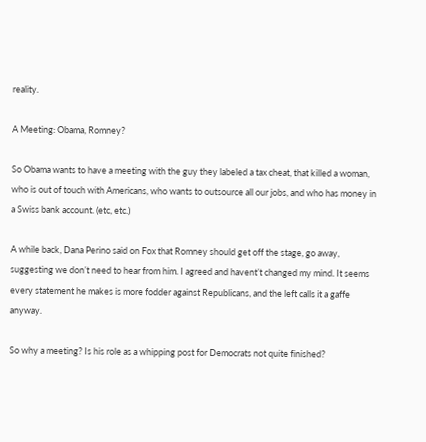reality.

A Meeting: Obama, Romney?

So Obama wants to have a meeting with the guy they labeled a tax cheat, that killed a woman, who is out of touch with Americans, who wants to outsource all our jobs, and who has money in a Swiss bank account. (etc, etc.)

A while back, Dana Perino said on Fox that Romney should get off the stage, go away, suggesting we don’t need to hear from him. I agreed and havent’t changed my mind. It seems every statement he makes is more fodder against Republicans, and the left calls it a gaffe anyway.

So why a meeting? Is his role as a whipping post for Democrats not quite finished?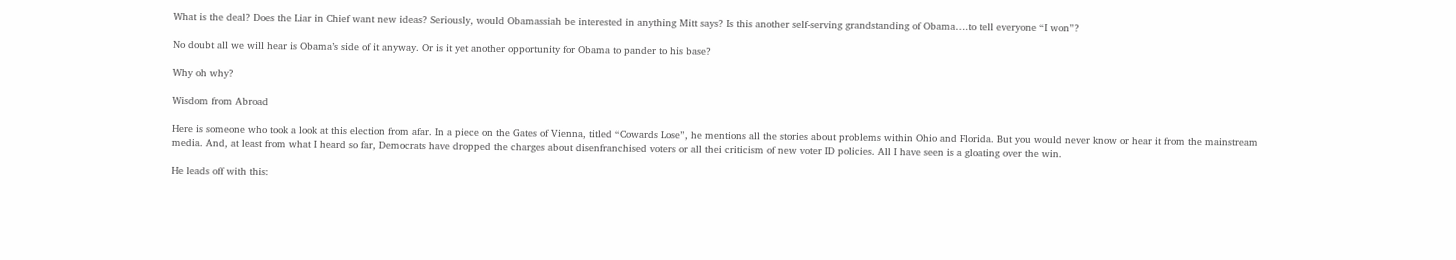What is the deal? Does the Liar in Chief want new ideas? Seriously, would Obamassiah be interested in anything Mitt says? Is this another self-serving grandstanding of Obama….to tell everyone “I won”?

No doubt all we will hear is Obama’s side of it anyway. Or is it yet another opportunity for Obama to pander to his base?

Why oh why?

Wisdom from Abroad

Here is someone who took a look at this election from afar. In a piece on the Gates of Vienna, titled “Cowards Lose”, he mentions all the stories about problems within Ohio and Florida. But you would never know or hear it from the mainstream media. And, at least from what I heard so far, Democrats have dropped the charges about disenfranchised voters or all thei criticism of new voter ID policies. All I have seen is a gloating over the win.

He leads off with this: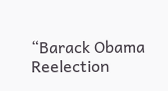“Barack Obama Reelection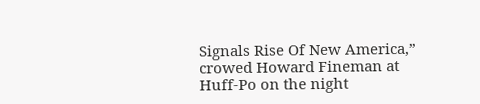Signals Rise Of New America,” crowed Howard Fineman at Huff-Po on the night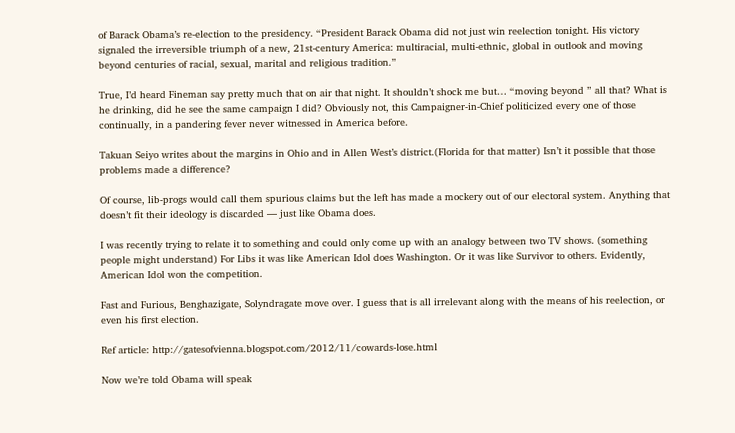of Barack Obama’s re-election to the presidency. “President Barack Obama did not just win reelection tonight. His victory signaled the irreversible triumph of a new, 21st-century America: multiracial, multi-ethnic, global in outlook and moving beyond centuries of racial, sexual, marital and religious tradition.”

True, I’d heard Fineman say pretty much that on air that night. It shouldn’t shock me but… “moving beyond ” all that? What is he drinking, did he see the same campaign I did? Obviously not, this Campaigner-in-Chief politicized every one of those continually, in a pandering fever never witnessed in America before.

Takuan Seiyo writes about the margins in Ohio and in Allen West’s district.(Florida for that matter) Isn’t it possible that those problems made a difference?

Of course, lib-progs would call them spurious claims but the left has made a mockery out of our electoral system. Anything that doesn’t fit their ideology is discarded — just like Obama does.

I was recently trying to relate it to something and could only come up with an analogy between two TV shows. (something people might understand) For Libs it was like American Idol does Washington. Or it was like Survivor to others. Evidently, American Idol won the competition.

Fast and Furious, Benghazigate, Solyndragate move over. I guess that is all irrelevant along with the means of his reelection, or even his first election.

Ref article: http://gatesofvienna.blogspot.com/2012/11/cowards-lose.html

Now we’re told Obama will speak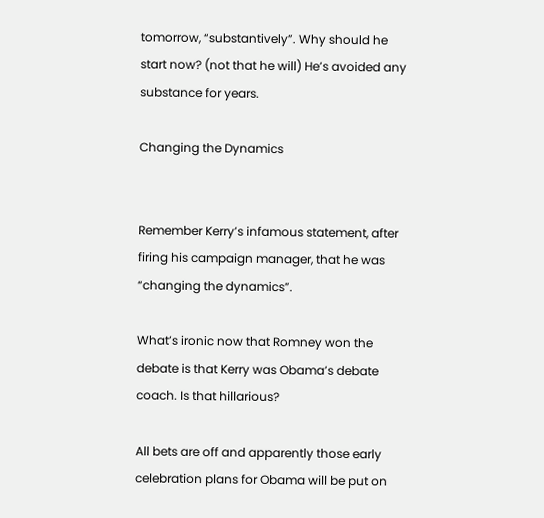tomorrow, “substantively”. Why should he start now? (not that he will) He’s avoided any substance for years.

Changing the Dynamics


Remember Kerry’s infamous statement, after firing his campaign manager, that he was “changing the dynamics”.

What’s ironic now that Romney won the debate is that Kerry was Obama’s debate coach. Is that hillarious?

All bets are off and apparently those early celebration plans for Obama will be put on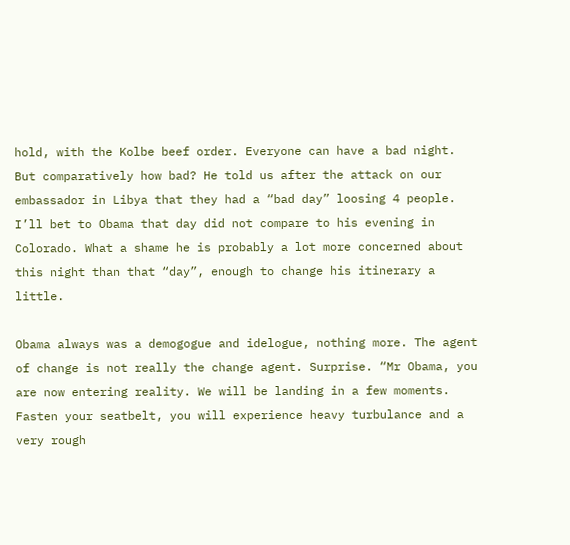hold, with the Kolbe beef order. Everyone can have a bad night. But comparatively how bad? He told us after the attack on our embassador in Libya that they had a “bad day” loosing 4 people. I’ll bet to Obama that day did not compare to his evening in Colorado. What a shame he is probably a lot more concerned about this night than that “day”, enough to change his itinerary a little.

Obama always was a demogogue and idelogue, nothing more. The agent of change is not really the change agent. Surprise. “Mr Obama, you are now entering reality. We will be landing in a few moments. Fasten your seatbelt, you will experience heavy turbulance and a very rough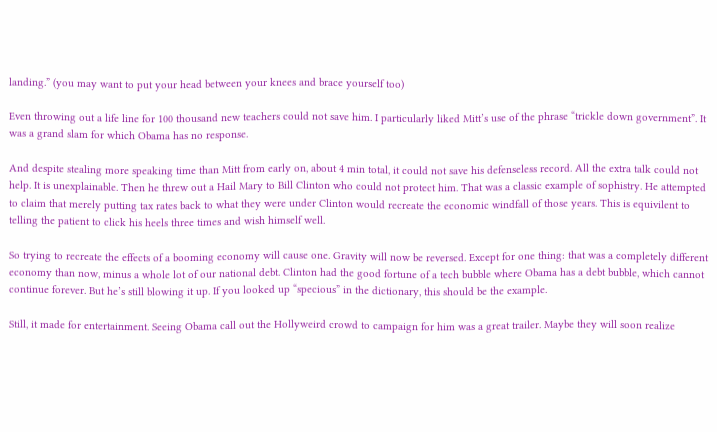landing.” (you may want to put your head between your knees and brace yourself too)

Even throwing out a life line for 100 thousand new teachers could not save him. I particularly liked Mitt’s use of the phrase “trickle down government”. It was a grand slam for which Obama has no response.

And despite stealing more speaking time than Mitt from early on, about 4 min total, it could not save his defenseless record. All the extra talk could not help. It is unexplainable. Then he threw out a Hail Mary to Bill Clinton who could not protect him. That was a classic example of sophistry. He attempted to claim that merely putting tax rates back to what they were under Clinton would recreate the economic windfall of those years. This is equivilent to telling the patient to click his heels three times and wish himself well.

So trying to recreate the effects of a booming economy will cause one. Gravity will now be reversed. Except for one thing: that was a completely different economy than now, minus a whole lot of our national debt. Clinton had the good fortune of a tech bubble where Obama has a debt bubble, which cannot continue forever. But he’s still blowing it up. If you looked up “specious” in the dictionary, this should be the example.

Still, it made for entertainment. Seeing Obama call out the Hollyweird crowd to campaign for him was a great trailer. Maybe they will soon realize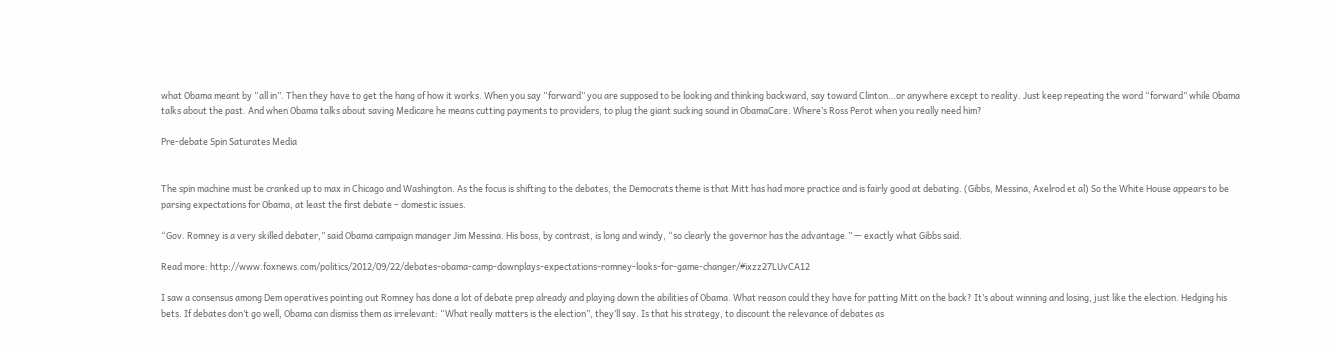what Obama meant by “all in”. Then they have to get the hang of how it works. When you say “forward” you are supposed to be looking and thinking backward, say toward Clinton…or anywhere except to reality. Just keep repeating the word “forward” while Obama talks about the past. And when Obama talks about saving Medicare he means cutting payments to providers, to plug the giant sucking sound in ObamaCare. Where’s Ross Perot when you really need him?

Pre-debate Spin Saturates Media


The spin machine must be cranked up to max in Chicago and Washington. As the focus is shifting to the debates, the Democrats theme is that Mitt has had more practice and is fairly good at debating. (Gibbs, Messina, Axelrod et al) So the White House appears to be parsing expectations for Obama, at least the first debate – domestic issues.

“Gov. Romney is a very skilled debater,” said Obama campaign manager Jim Messina. His boss, by contrast, is long and windy, “so clearly the governor has the advantage.” — exactly what Gibbs said.

Read more: http://www.foxnews.com/politics/2012/09/22/debates-obama-camp-downplays-expectations-romney-looks-for-game-changer/#ixzz27LUvCA12

I saw a consensus among Dem operatives pointing out Romney has done a lot of debate prep already and playing down the abilities of Obama. What reason could they have for patting Mitt on the back? It’s about winning and losing, just like the election. Hedging his bets. If debates don’t go well, Obama can dismiss them as irrelevant: “What really matters is the election”, they’ll say. Is that his strategy, to discount the relevance of debates as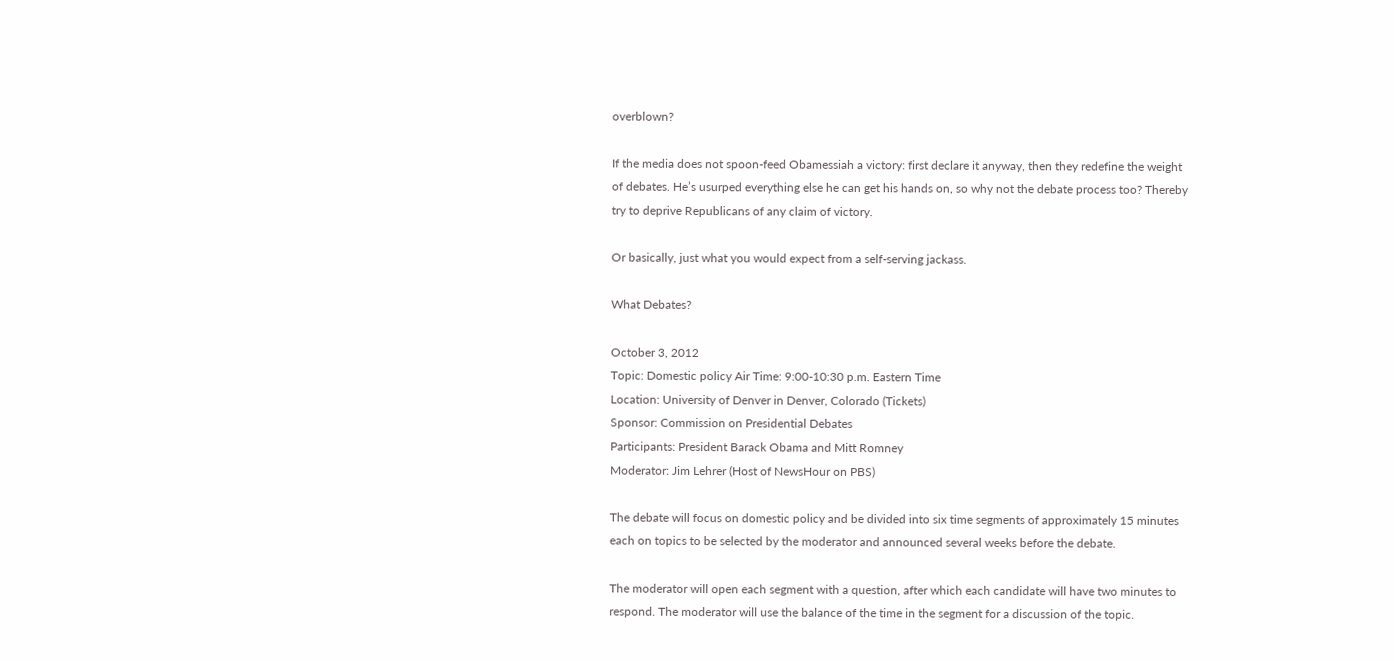overblown?

If the media does not spoon-feed Obamessiah a victory: first declare it anyway, then they redefine the weight of debates. He’s usurped everything else he can get his hands on, so why not the debate process too? Thereby try to deprive Republicans of any claim of victory.

Or basically, just what you would expect from a self-serving jackass.

What Debates?

October 3, 2012
Topic: Domestic policy Air Time: 9:00-10:30 p.m. Eastern Time
Location: University of Denver in Denver, Colorado (Tickets)
Sponsor: Commission on Presidential Debates
Participants: President Barack Obama and Mitt Romney
Moderator: Jim Lehrer (Host of NewsHour on PBS)

The debate will focus on domestic policy and be divided into six time segments of approximately 15 minutes each on topics to be selected by the moderator and announced several weeks before the debate.

The moderator will open each segment with a question, after which each candidate will have two minutes to respond. The moderator will use the balance of the time in the segment for a discussion of the topic.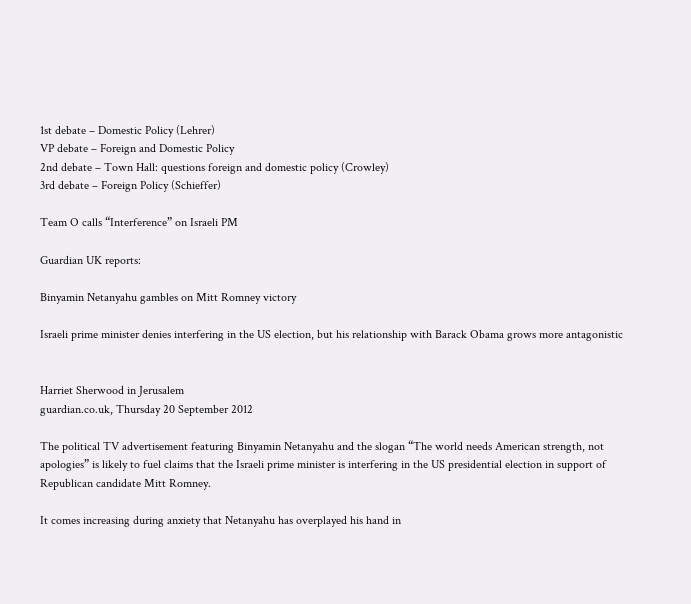1st debate – Domestic Policy (Lehrer)
VP debate – Foreign and Domestic Policy
2nd debate – Town Hall: questions foreign and domestic policy (Crowley)
3rd debate – Foreign Policy (Schieffer)

Team O calls “Interference” on Israeli PM

Guardian UK reports:

Binyamin Netanyahu gambles on Mitt Romney victory

Israeli prime minister denies interfering in the US election, but his relationship with Barack Obama grows more antagonistic


Harriet Sherwood in Jerusalem
guardian.co.uk, Thursday 20 September 2012

The political TV advertisement featuring Binyamin Netanyahu and the slogan “The world needs American strength, not apologies” is likely to fuel claims that the Israeli prime minister is interfering in the US presidential election in support of Republican candidate Mitt Romney.

It comes increasing during anxiety that Netanyahu has overplayed his hand in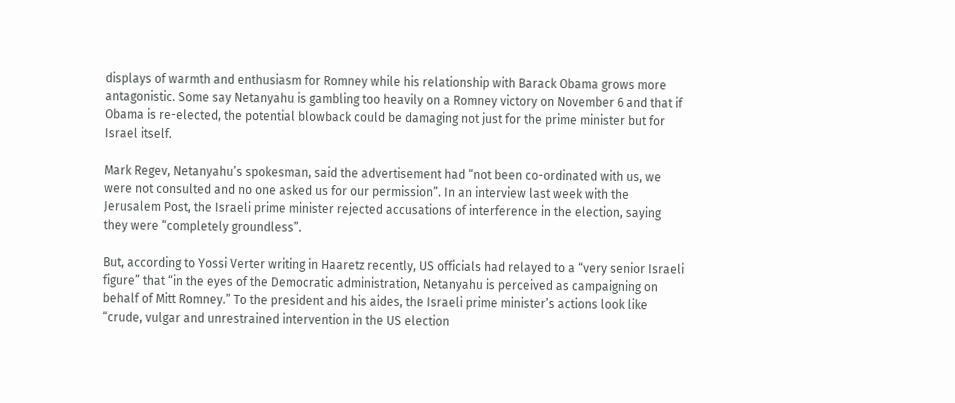displays of warmth and enthusiasm for Romney while his relationship with Barack Obama grows more antagonistic. Some say Netanyahu is gambling too heavily on a Romney victory on November 6 and that if Obama is re-elected, the potential blowback could be damaging not just for the prime minister but for Israel itself.

Mark Regev, Netanyahu’s spokesman, said the advertisement had “not been co-ordinated with us, we were not consulted and no one asked us for our permission”. In an interview last week with the Jerusalem Post, the Israeli prime minister rejected accusations of interference in the election, saying they were “completely groundless”.

But, according to Yossi Verter writing in Haaretz recently, US officials had relayed to a “very senior Israeli figure” that “in the eyes of the Democratic administration, Netanyahu is perceived as campaigning on behalf of Mitt Romney.” To the president and his aides, the Israeli prime minister’s actions look like “crude, vulgar and unrestrained intervention in the US election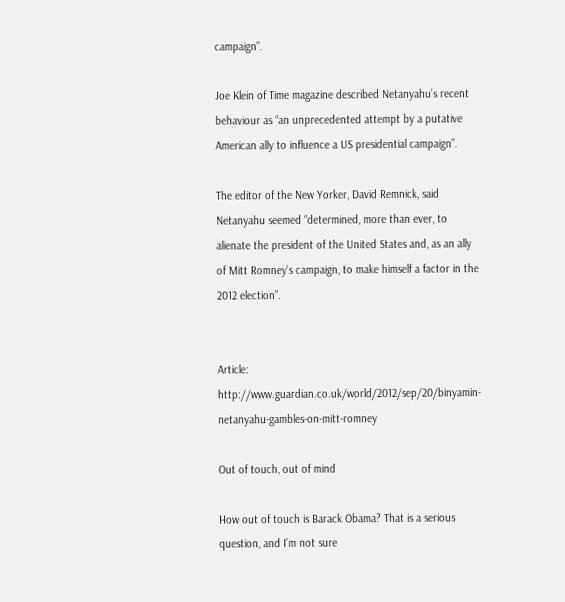campaign”.

Joe Klein of Time magazine described Netanyahu’s recent behaviour as “an unprecedented attempt by a putative American ally to influence a US presidential campaign”.

The editor of the New Yorker, David Remnick, said Netanyahu seemed “determined, more than ever, to alienate the president of the United States and, as an ally of Mitt Romney’s campaign, to make himself a factor in the 2012 election”.


Article: http://www.guardian.co.uk/world/2012/sep/20/binyamin-netanyahu-gambles-on-mitt-romney

Out of touch, out of mind

How out of touch is Barack Obama? That is a serious question, and I’m not sure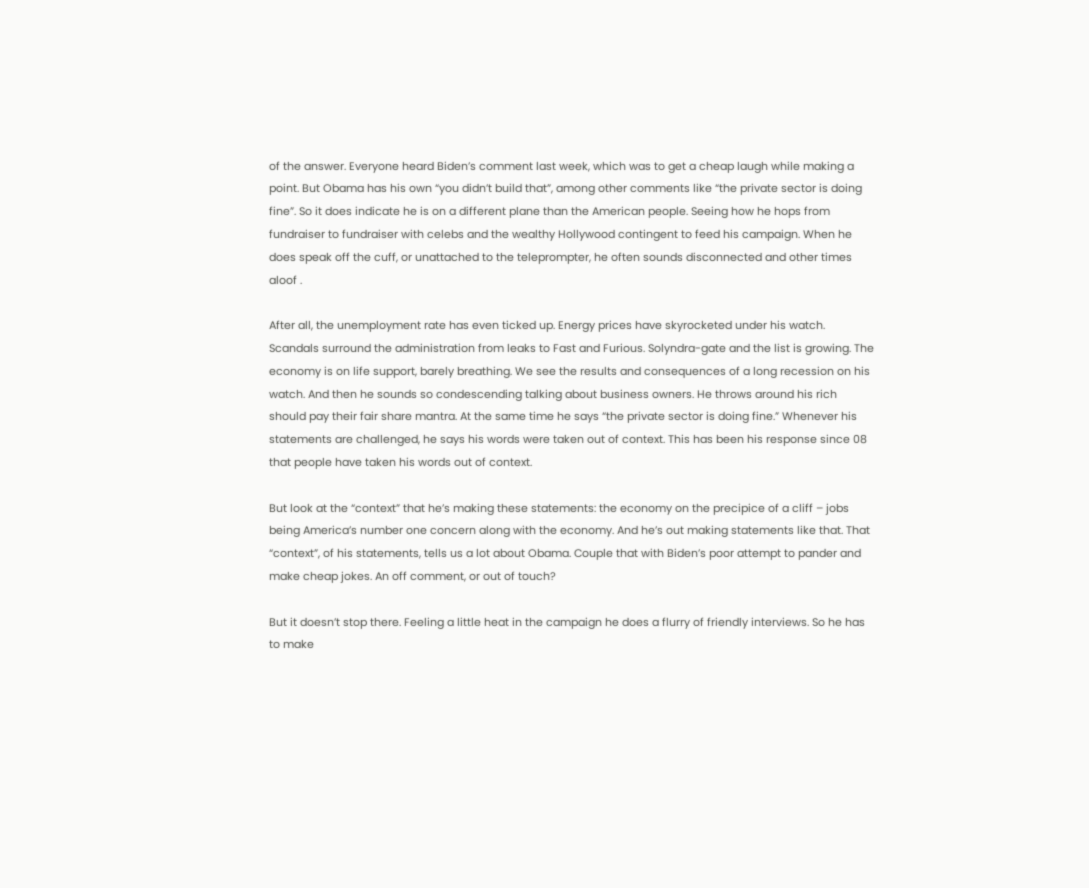of the answer. Everyone heard Biden’s comment last week, which was to get a cheap laugh while making a point. But Obama has his own “you didn’t build that”, among other comments like “the private sector is doing fine”. So it does indicate he is on a different plane than the American people. Seeing how he hops from fundraiser to fundraiser with celebs and the wealthy Hollywood contingent to feed his campaign. When he does speak off the cuff, or unattached to the teleprompter, he often sounds disconnected and other times aloof .

After all, the unemployment rate has even ticked up. Energy prices have skyrocketed under his watch. Scandals surround the administration from leaks to Fast and Furious. Solyndra-gate and the list is growing. The economy is on life support, barely breathing. We see the results and consequences of a long recession on his watch. And then he sounds so condescending talking about business owners. He throws around his rich should pay their fair share mantra. At the same time he says “the private sector is doing fine.” Whenever his statements are challenged, he says his words were taken out of context. This has been his response since 08 that people have taken his words out of context.

But look at the “context” that he’s making these statements: the economy on the precipice of a cliff – jobs being America’s number one concern along with the economy. And he’s out making statements like that. That “context”, of his statements, tells us a lot about Obama. Couple that with Biden’s poor attempt to pander and make cheap jokes. An off comment, or out of touch?

But it doesn’t stop there. Feeling a little heat in the campaign he does a flurry of friendly interviews. So he has to make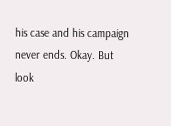his case and his campaign never ends. Okay. But look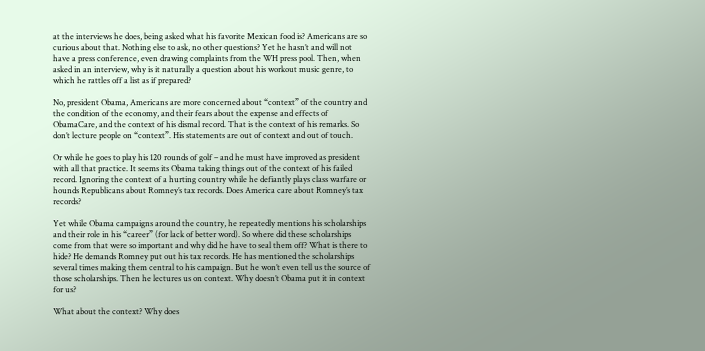at the interviews he does, being asked what his favorite Mexican food is? Americans are so curious about that. Nothing else to ask, no other questions? Yet he hasn’t and will not have a press conference, even drawing complaints from the WH press pool. Then, when asked in an interview, why is it naturally a question about his workout music genre, to which he rattles off a list as if prepared?

No, president Obama, Americans are more concerned about “context” of the country and the condition of the economy, and their fears about the expense and effects of ObamaCare, and the context of his dismal record. That is the context of his remarks. So don’t lecture people on “context”. His statements are out of context and out of touch.

Or while he goes to play his 120 rounds of golf – and he must have improved as president with all that practice. It seems its Obama taking things out of the context of his failed record. Ignoring the context of a hurting country while he defiantly plays class warfare or hounds Republicans about Romney’s tax records. Does America care about Romney’s tax records?

Yet while Obama campaigns around the country, he repeatedly mentions his scholarships and their role in his “career” (for lack of better word). So where did these scholarships come from that were so important and why did he have to seal them off? What is there to hide? He demands Romney put out his tax records. He has mentioned the scholarships several times making them central to his campaign. But he won’t even tell us the source of those scholarships. Then he lectures us on context. Why doesn’t Obama put it in context for us?

What about the context? Why does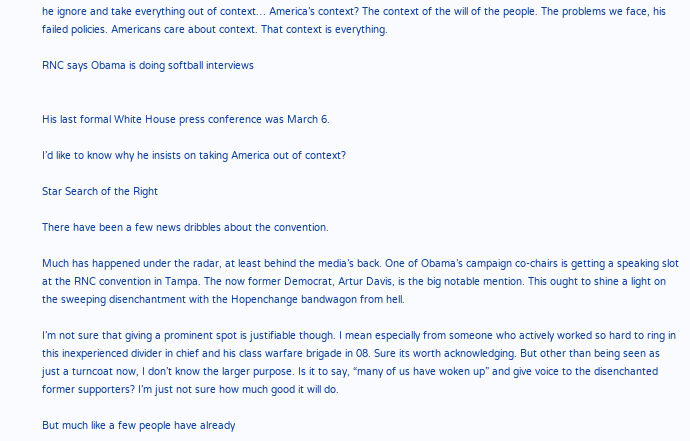he ignore and take everything out of context… America’s context? The context of the will of the people. The problems we face, his failed policies. Americans care about context. That context is everything.

RNC says Obama is doing softball interviews


His last formal White House press conference was March 6.

I’d like to know why he insists on taking America out of context?

Star Search of the Right

There have been a few news dribbles about the convention.

Much has happened under the radar, at least behind the media’s back. One of Obama’s campaign co-chairs is getting a speaking slot at the RNC convention in Tampa. The now former Democrat, Artur Davis, is the big notable mention. This ought to shine a light on the sweeping disenchantment with the Hopenchange bandwagon from hell.

I’m not sure that giving a prominent spot is justifiable though. I mean especially from someone who actively worked so hard to ring in this inexperienced divider in chief and his class warfare brigade in 08. Sure its worth acknowledging. But other than being seen as just a turncoat now, I don’t know the larger purpose. Is it to say, “many of us have woken up” and give voice to the disenchanted former supporters? I’m just not sure how much good it will do.

But much like a few people have already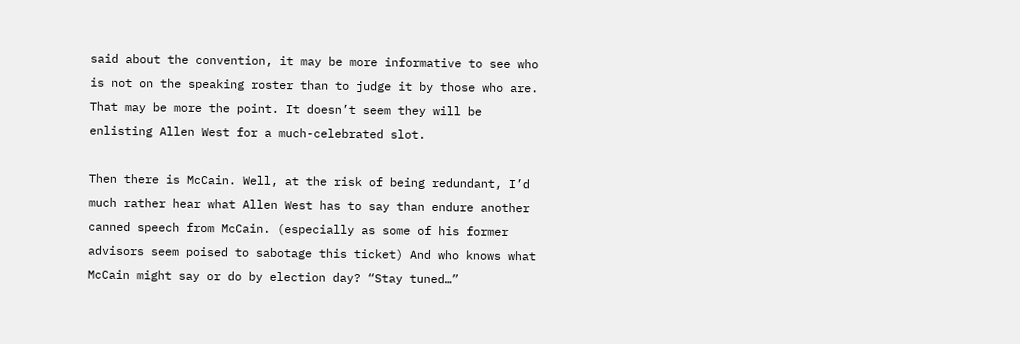said about the convention, it may be more informative to see who is not on the speaking roster than to judge it by those who are. That may be more the point. It doesn’t seem they will be enlisting Allen West for a much-celebrated slot.

Then there is McCain. Well, at the risk of being redundant, I’d much rather hear what Allen West has to say than endure another canned speech from McCain. (especially as some of his former advisors seem poised to sabotage this ticket) And who knows what McCain might say or do by election day? “Stay tuned…”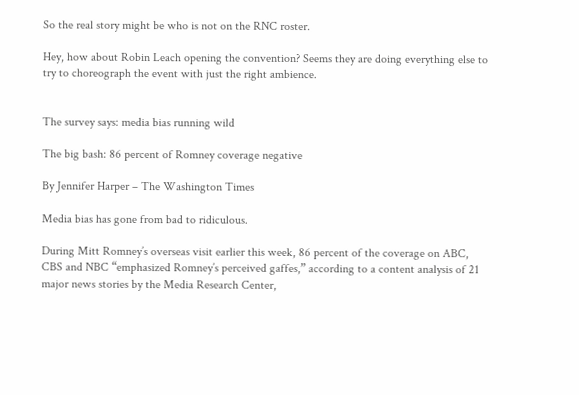So the real story might be who is not on the RNC roster.

Hey, how about Robin Leach opening the convention? Seems they are doing everything else to try to choreograph the event with just the right ambience.


The survey says: media bias running wild

The big bash: 86 percent of Romney coverage negative

By Jennifer Harper – The Washington Times

Media bias has gone from bad to ridiculous.

During Mitt Romney’s overseas visit earlier this week, 86 percent of the coverage on ABC, CBS and NBC “emphasized Romney’s perceived gaffes,” according to a content analysis of 21 major news stories by the Media Research Center,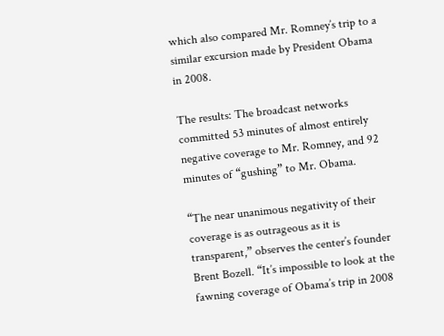which also compared Mr. Romney’s trip to a similar excursion made by President Obama in 2008.

The results: The broadcast networks committed 53 minutes of almost entirely negative coverage to Mr. Romney, and 92 minutes of “gushing” to Mr. Obama.

“The near unanimous negativity of their coverage is as outrageous as it is transparent,” observes the center’s founder Brent Bozell. “It’s impossible to look at the fawning coverage of Obama’s trip in 2008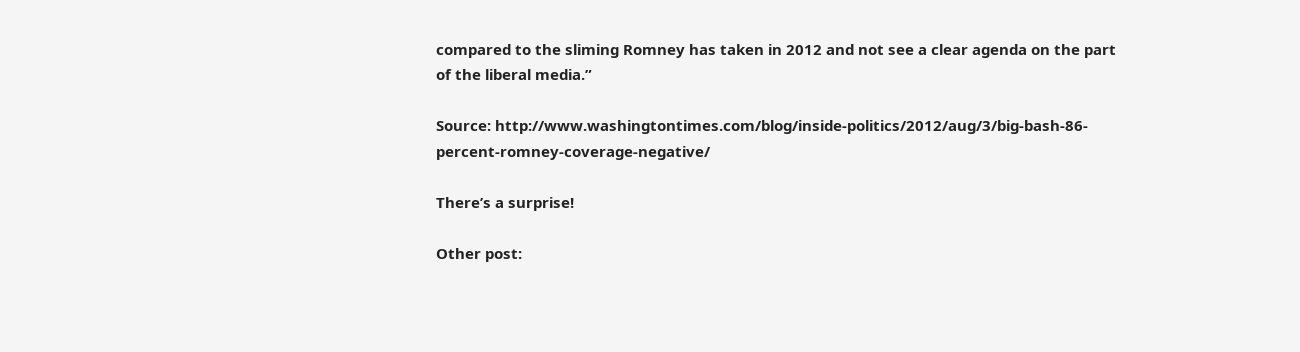compared to the sliming Romney has taken in 2012 and not see a clear agenda on the part of the liberal media.”

Source: http://www.washingtontimes.com/blog/inside-politics/2012/aug/3/big-bash-86-percent-romney-coverage-negative/

There’s a surprise!

Other post: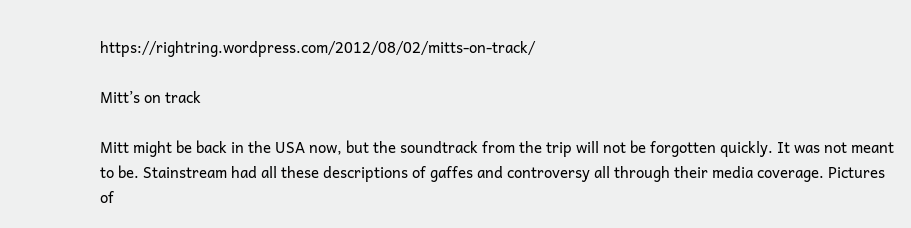https://rightring.wordpress.com/2012/08/02/mitts-on-track/

Mitt’s on track

Mitt might be back in the USA now, but the soundtrack from the trip will not be forgotten quickly. It was not meant to be. Stainstream had all these descriptions of gaffes and controversy all through their media coverage. Pictures of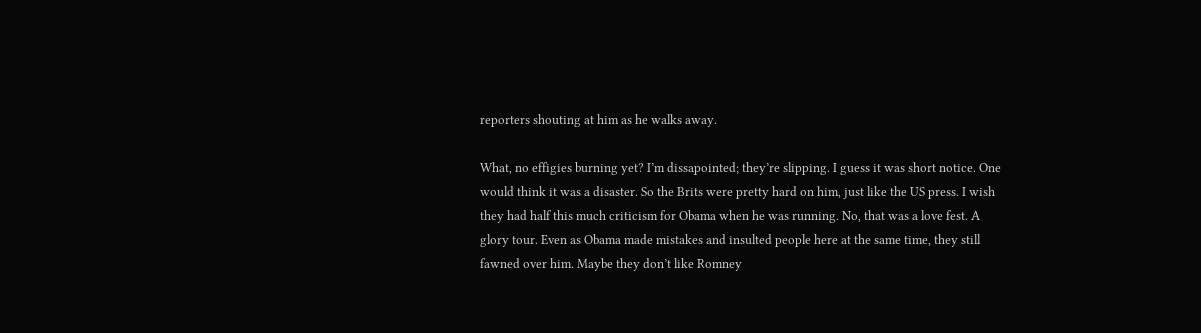reporters shouting at him as he walks away.

What, no effigies burning yet? I’m dissapointed; they’re slipping. I guess it was short notice. One would think it was a disaster. So the Brits were pretty hard on him, just like the US press. I wish they had half this much criticism for Obama when he was running. No, that was a love fest. A glory tour. Even as Obama made mistakes and insulted people here at the same time, they still fawned over him. Maybe they don’t like Romney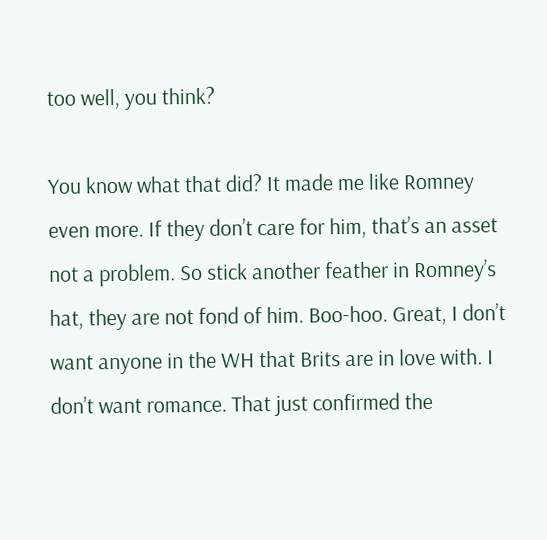too well, you think?

You know what that did? It made me like Romney even more. If they don’t care for him, that’s an asset not a problem. So stick another feather in Romney’s hat, they are not fond of him. Boo-hoo. Great, I don’t want anyone in the WH that Brits are in love with. I don’t want romance. That just confirmed the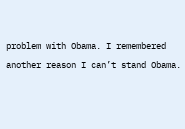problem with Obama. I remembered another reason I can’t stand Obama.